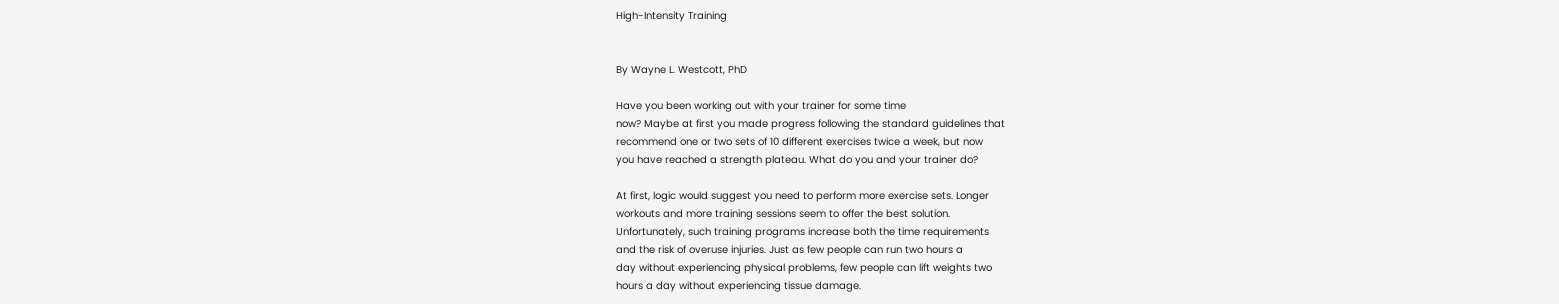High-Intensity Training


By Wayne L. Westcott, PhD

Have you been working out with your trainer for some time
now? Maybe at first you made progress following the standard guidelines that
recommend one or two sets of 10 different exercises twice a week, but now
you have reached a strength plateau. What do you and your trainer do?

At first, logic would suggest you need to perform more exercise sets. Longer
workouts and more training sessions seem to offer the best solution.
Unfortunately, such training programs increase both the time requirements
and the risk of overuse injuries. Just as few people can run two hours a
day without experiencing physical problems, few people can lift weights two
hours a day without experiencing tissue damage.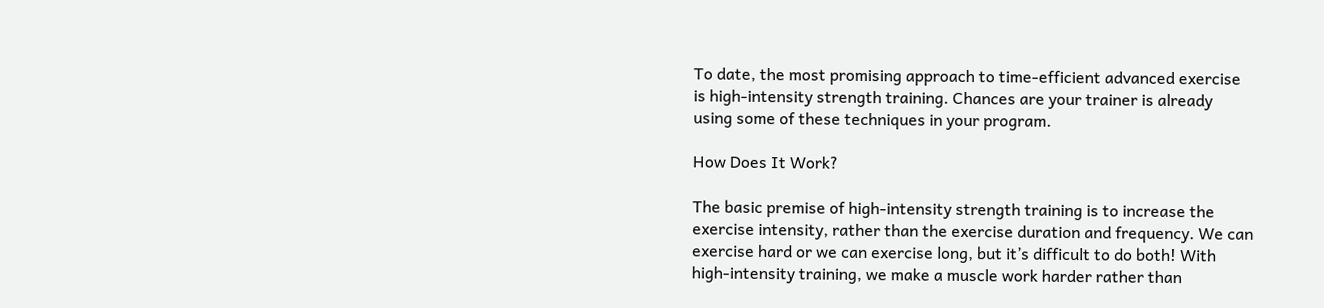To date, the most promising approach to time-efficient advanced exercise
is high-intensity strength training. Chances are your trainer is already
using some of these techniques in your program.

How Does It Work?

The basic premise of high-intensity strength training is to increase the
exercise intensity, rather than the exercise duration and frequency. We can
exercise hard or we can exercise long, but it’s difficult to do both! With
high-intensity training, we make a muscle work harder rather than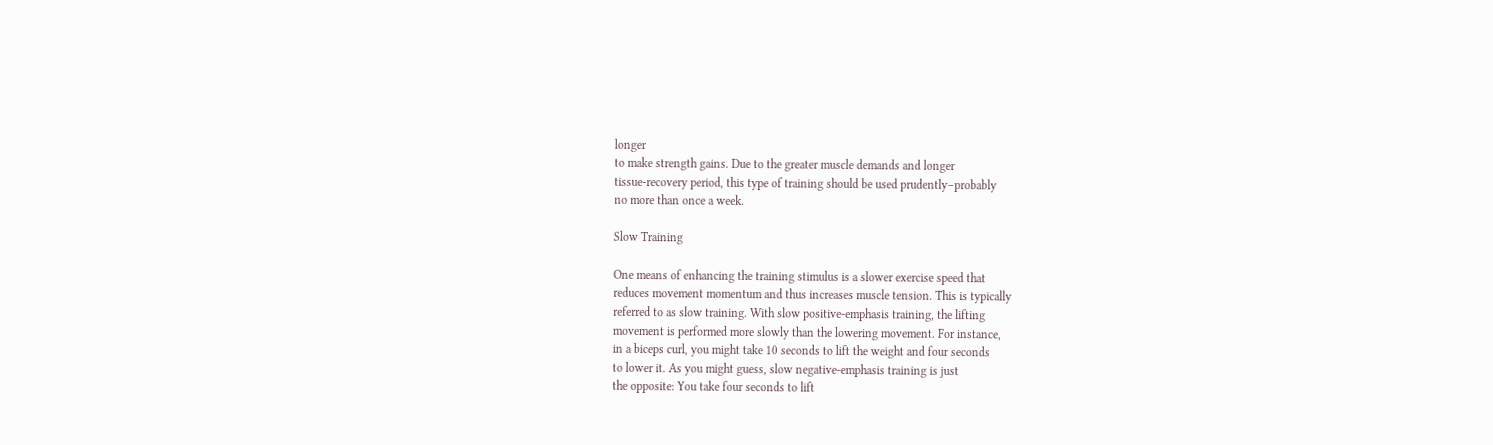longer
to make strength gains. Due to the greater muscle demands and longer
tissue-recovery period, this type of training should be used prudently–probably
no more than once a week.

Slow Training

One means of enhancing the training stimulus is a slower exercise speed that
reduces movement momentum and thus increases muscle tension. This is typically
referred to as slow training. With slow positive-emphasis training, the lifting
movement is performed more slowly than the lowering movement. For instance,
in a biceps curl, you might take 10 seconds to lift the weight and four seconds
to lower it. As you might guess, slow negative-emphasis training is just
the opposite: You take four seconds to lift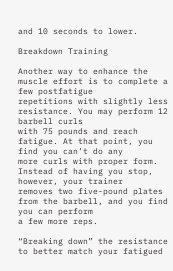and 10 seconds to lower.

Breakdown Training

Another way to enhance the muscle effort is to complete a few postfatigue
repetitions with slightly less resistance. You may perform 12 barbell curls
with 75 pounds and reach fatigue. At that point, you find you can’t do any
more curls with proper form. Instead of having you stop, however, your trainer
removes two five-pound plates from the barbell, and you find you can perform
a few more reps.

“Breaking down” the resistance to better match your fatigued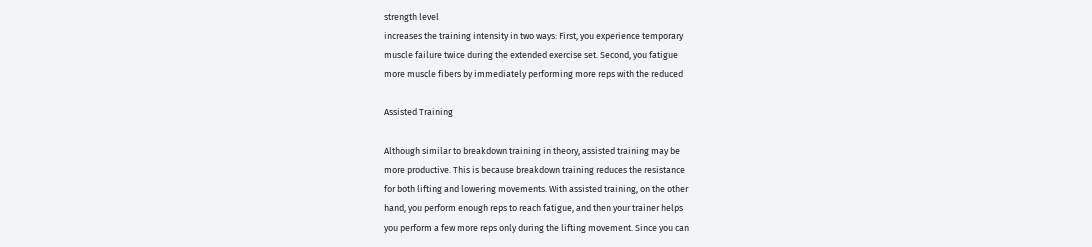strength level
increases the training intensity in two ways: First, you experience temporary
muscle failure twice during the extended exercise set. Second, you fatigue
more muscle fibers by immediately performing more reps with the reduced

Assisted Training

Although similar to breakdown training in theory, assisted training may be
more productive. This is because breakdown training reduces the resistance
for both lifting and lowering movements. With assisted training, on the other
hand, you perform enough reps to reach fatigue, and then your trainer helps
you perform a few more reps only during the lifting movement. Since you can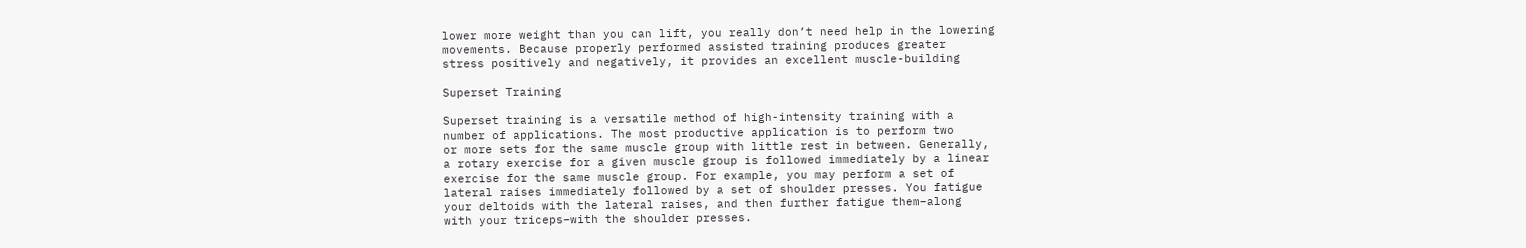lower more weight than you can lift, you really don’t need help in the lowering
movements. Because properly performed assisted training produces greater
stress positively and negatively, it provides an excellent muscle-building

Superset Training

Superset training is a versatile method of high-intensity training with a
number of applications. The most productive application is to perform two
or more sets for the same muscle group with little rest in between. Generally,
a rotary exercise for a given muscle group is followed immediately by a linear
exercise for the same muscle group. For example, you may perform a set of
lateral raises immediately followed by a set of shoulder presses. You fatigue
your deltoids with the lateral raises, and then further fatigue them–along
with your triceps–with the shoulder presses.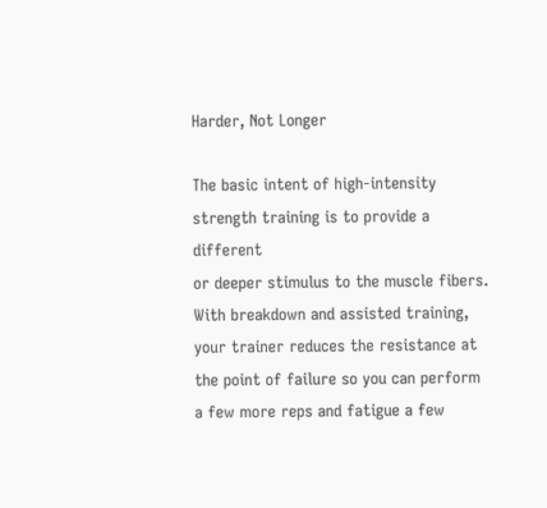Harder, Not Longer

The basic intent of high-intensity strength training is to provide a different
or deeper stimulus to the muscle fibers. With breakdown and assisted training,
your trainer reduces the resistance at the point of failure so you can perform
a few more reps and fatigue a few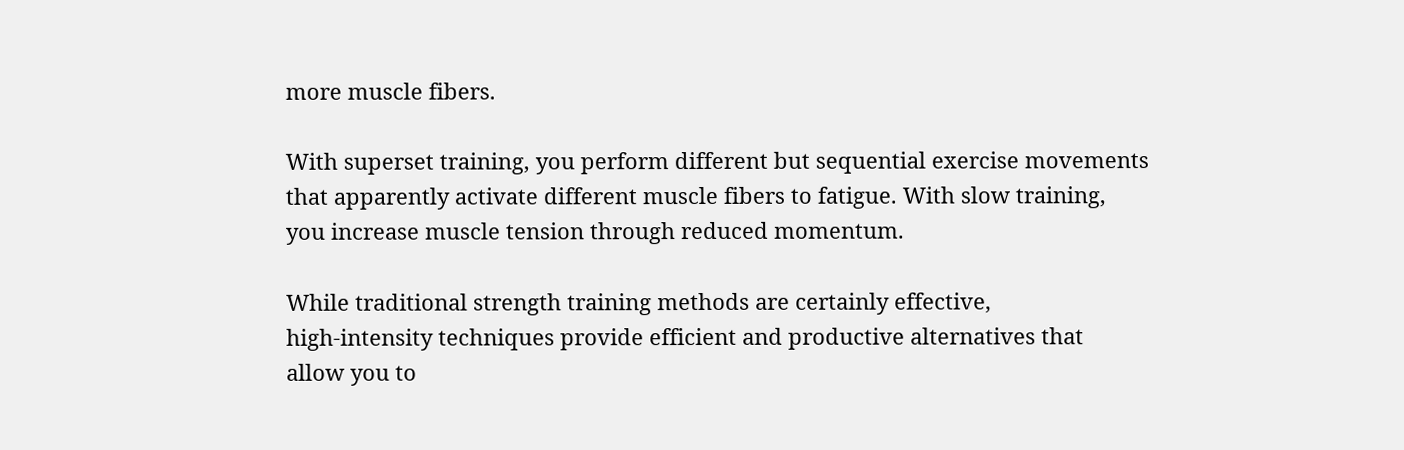more muscle fibers.

With superset training, you perform different but sequential exercise movements
that apparently activate different muscle fibers to fatigue. With slow training,
you increase muscle tension through reduced momentum.

While traditional strength training methods are certainly effective,
high-intensity techniques provide efficient and productive alternatives that
allow you to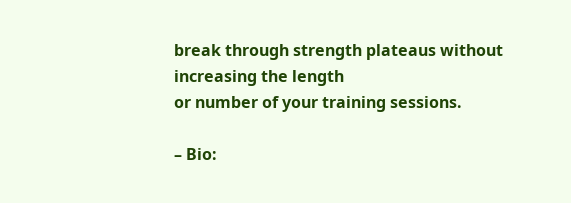break through strength plateaus without increasing the length
or number of your training sessions.

– Bio: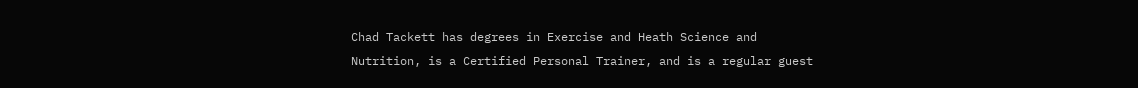Chad Tackett has degrees in Exercise and Heath Science and
Nutrition, is a Certified Personal Trainer, and is a regular guest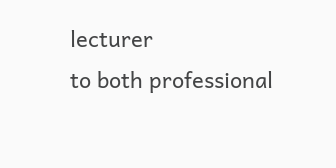lecturer
to both professional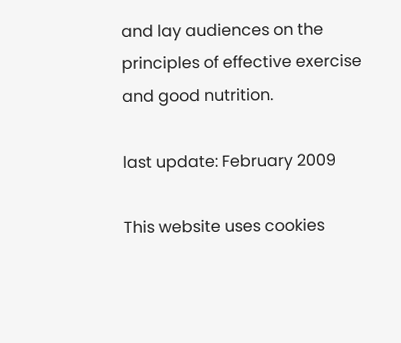and lay audiences on the principles of effective exercise
and good nutrition.

last update: February 2009

This website uses cookies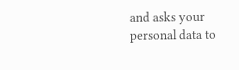and asks your personal data to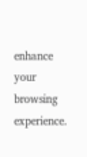enhance your browsing experience.